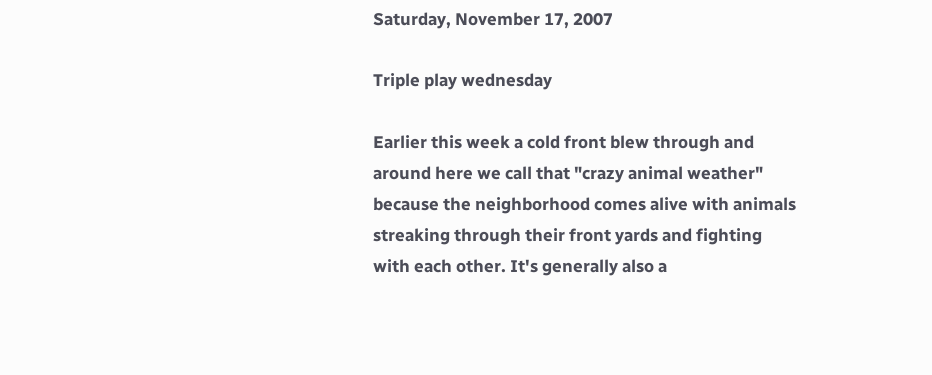Saturday, November 17, 2007

Triple play wednesday

Earlier this week a cold front blew through and around here we call that "crazy animal weather" because the neighborhood comes alive with animals streaking through their front yards and fighting with each other. It's generally also a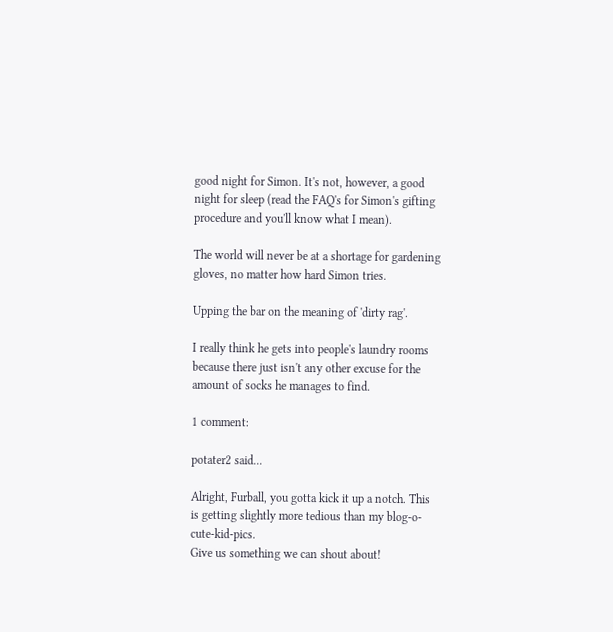good night for Simon. It's not, however, a good night for sleep (read the FAQ's for Simon's gifting procedure and you'll know what I mean).

The world will never be at a shortage for gardening gloves, no matter how hard Simon tries.

Upping the bar on the meaning of 'dirty rag'.

I really think he gets into people's laundry rooms because there just isn't any other excuse for the amount of socks he manages to find.

1 comment:

potater2 said...

Alright, Furball, you gotta kick it up a notch. This is getting slightly more tedious than my blog-o-cute-kid-pics.
Give us something we can shout about!